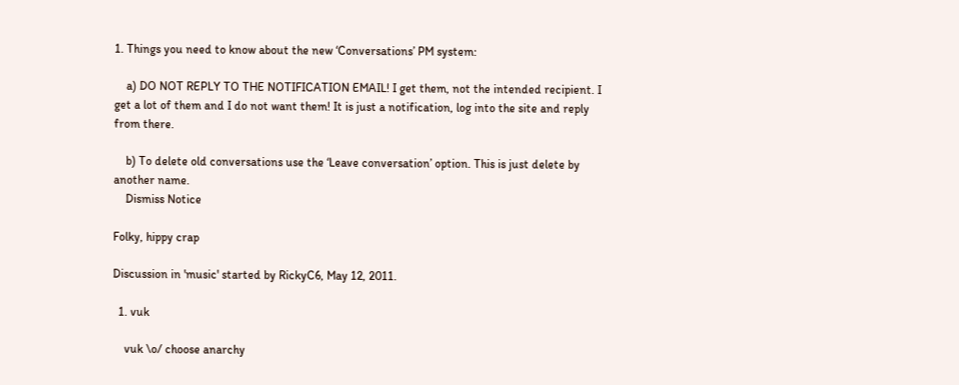1. Things you need to know about the new ‘Conversations’ PM system:

    a) DO NOT REPLY TO THE NOTIFICATION EMAIL! I get them, not the intended recipient. I get a lot of them and I do not want them! It is just a notification, log into the site and reply from there.

    b) To delete old conversations use the ‘Leave conversation’ option. This is just delete by another name.
    Dismiss Notice

Folky, hippy crap

Discussion in 'music' started by RickyC6, May 12, 2011.

  1. vuk

    vuk \o/ choose anarchy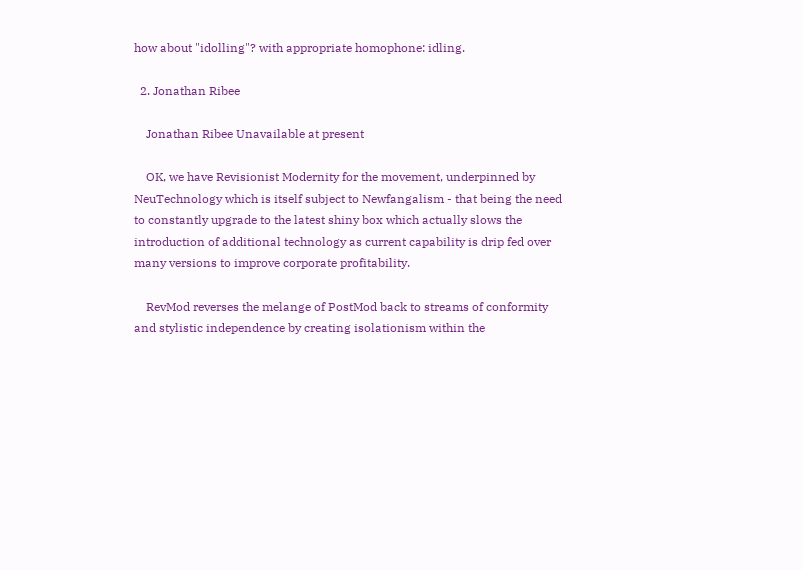how about "idolling"? with appropriate homophone: idling.

  2. Jonathan Ribee

    Jonathan Ribee Unavailable at present

    OK, we have Revisionist Modernity for the movement, underpinned by NeuTechnology which is itself subject to Newfangalism - that being the need to constantly upgrade to the latest shiny box which actually slows the introduction of additional technology as current capability is drip fed over many versions to improve corporate profitability.

    RevMod reverses the melange of PostMod back to streams of conformity and stylistic independence by creating isolationism within the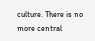culture. There is no more central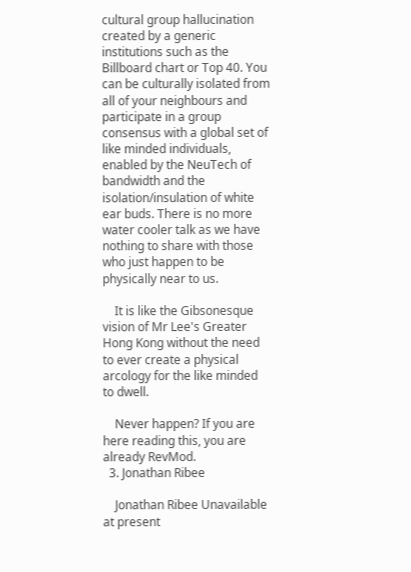cultural group hallucination created by a generic institutions such as the Billboard chart or Top 40. You can be culturally isolated from all of your neighbours and participate in a group consensus with a global set of like minded individuals, enabled by the NeuTech of bandwidth and the isolation/insulation of white ear buds. There is no more water cooler talk as we have nothing to share with those who just happen to be physically near to us.

    It is like the Gibsonesque vision of Mr Lee's Greater Hong Kong without the need to ever create a physical arcology for the like minded to dwell.

    Never happen? If you are here reading this, you are already RevMod.
  3. Jonathan Ribee

    Jonathan Ribee Unavailable at present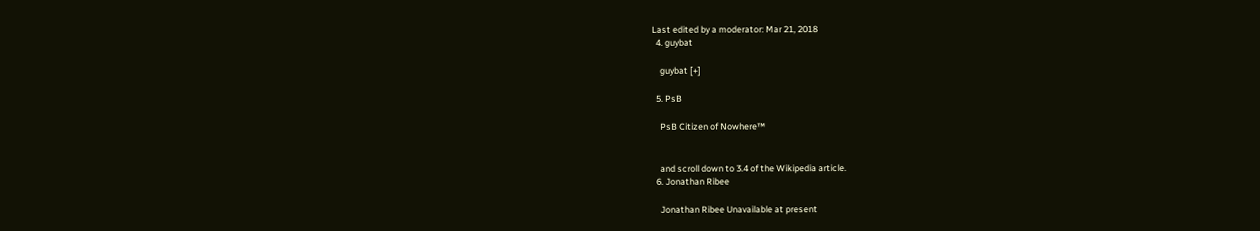Last edited by a moderator: Mar 21, 2018
  4. guybat

    guybat [+]

  5. PsB

    PsB Citizen of Nowhere™


    and scroll down to 3.4 of the Wikipedia article.
  6. Jonathan Ribee

    Jonathan Ribee Unavailable at present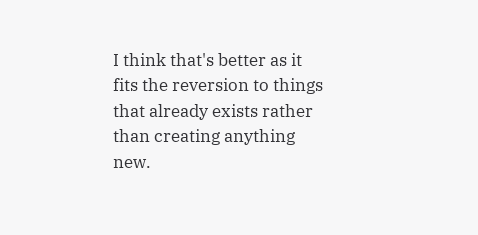I think that's better as it fits the reversion to things that already exists rather than creating anything new.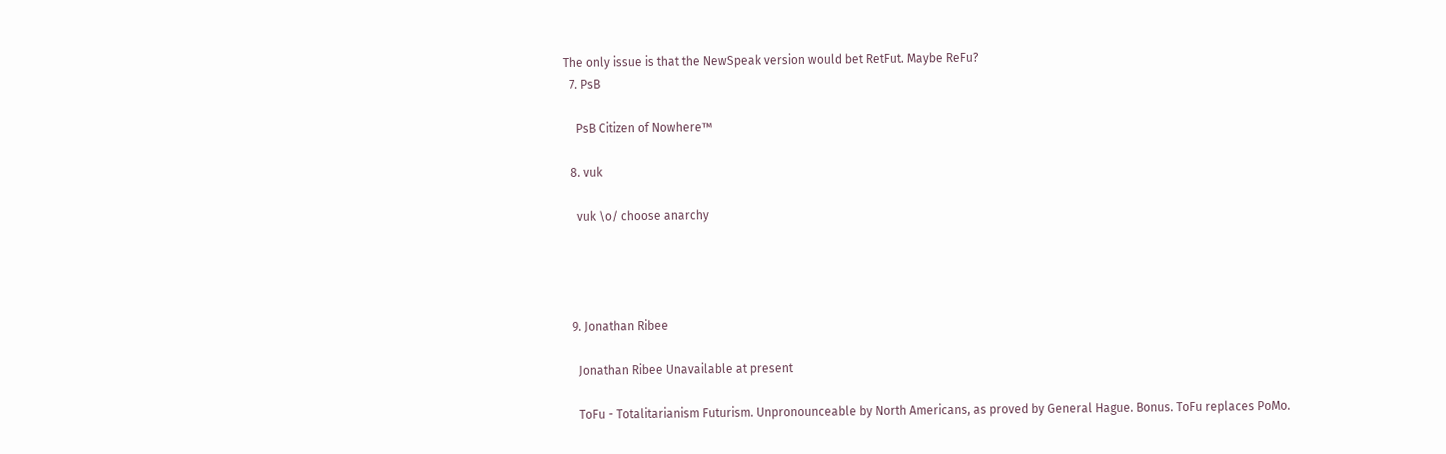The only issue is that the NewSpeak version would bet RetFut. Maybe ReFu?
  7. PsB

    PsB Citizen of Nowhere™

  8. vuk

    vuk \o/ choose anarchy




  9. Jonathan Ribee

    Jonathan Ribee Unavailable at present

    ToFu - Totalitarianism Futurism. Unpronounceable by North Americans, as proved by General Hague. Bonus. ToFu replaces PoMo.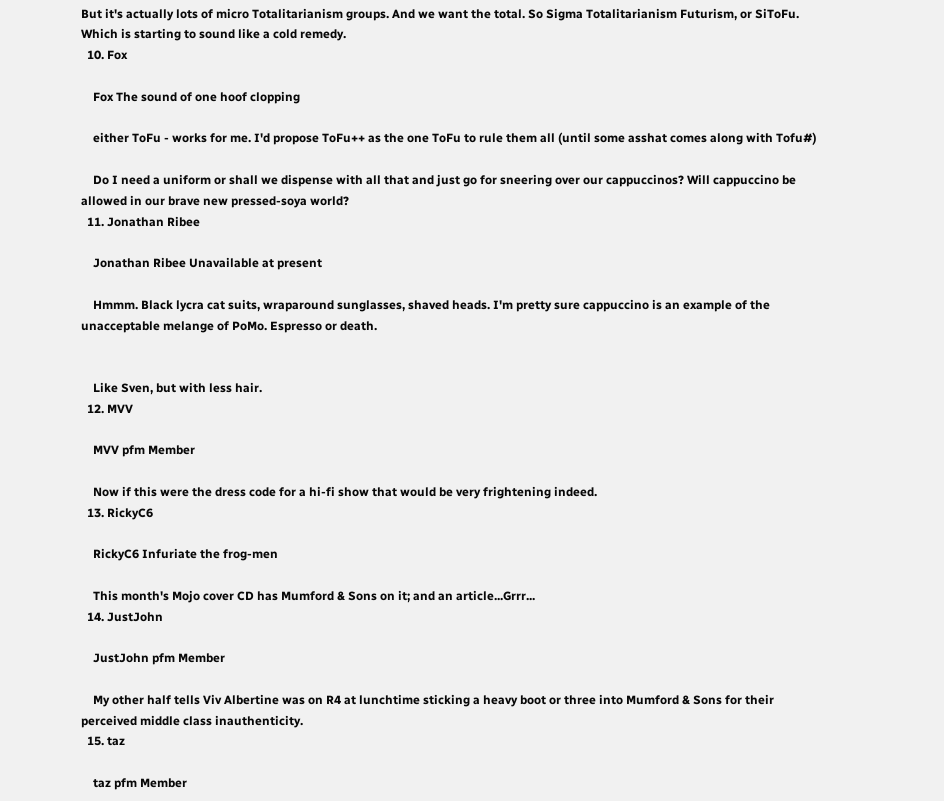But it's actually lots of micro Totalitarianism groups. And we want the total. So Sigma Totalitarianism Futurism, or SiToFu. Which is starting to sound like a cold remedy.
  10. Fox

    Fox The sound of one hoof clopping

    either ToFu - works for me. I'd propose ToFu++ as the one ToFu to rule them all (until some asshat comes along with Tofu#)

    Do I need a uniform or shall we dispense with all that and just go for sneering over our cappuccinos? Will cappuccino be allowed in our brave new pressed-soya world?
  11. Jonathan Ribee

    Jonathan Ribee Unavailable at present

    Hmmm. Black lycra cat suits, wraparound sunglasses, shaved heads. I'm pretty sure cappuccino is an example of the unacceptable melange of PoMo. Espresso or death.


    Like Sven, but with less hair.
  12. MVV

    MVV pfm Member

    Now if this were the dress code for a hi-fi show that would be very frightening indeed.
  13. RickyC6

    RickyC6 Infuriate the frog-men

    This month's Mojo cover CD has Mumford & Sons on it; and an article...Grrr...
  14. JustJohn

    JustJohn pfm Member

    My other half tells Viv Albertine was on R4 at lunchtime sticking a heavy boot or three into Mumford & Sons for their perceived middle class inauthenticity.
  15. taz

    taz pfm Member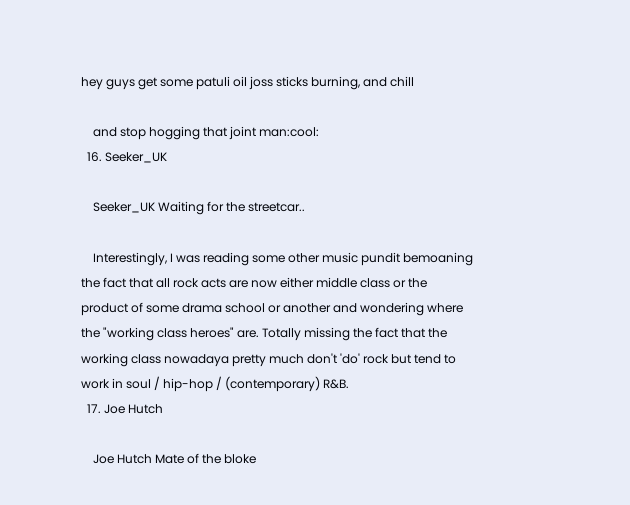hey guys get some patuli oil joss sticks burning, and chill

    and stop hogging that joint man:cool:
  16. Seeker_UK

    Seeker_UK Waiting for the streetcar..

    Interestingly, I was reading some other music pundit bemoaning the fact that all rock acts are now either middle class or the product of some drama school or another and wondering where the "working class heroes" are. Totally missing the fact that the working class nowadaya pretty much don't 'do' rock but tend to work in soul / hip-hop / (contemporary) R&B.
  17. Joe Hutch

    Joe Hutch Mate of the bloke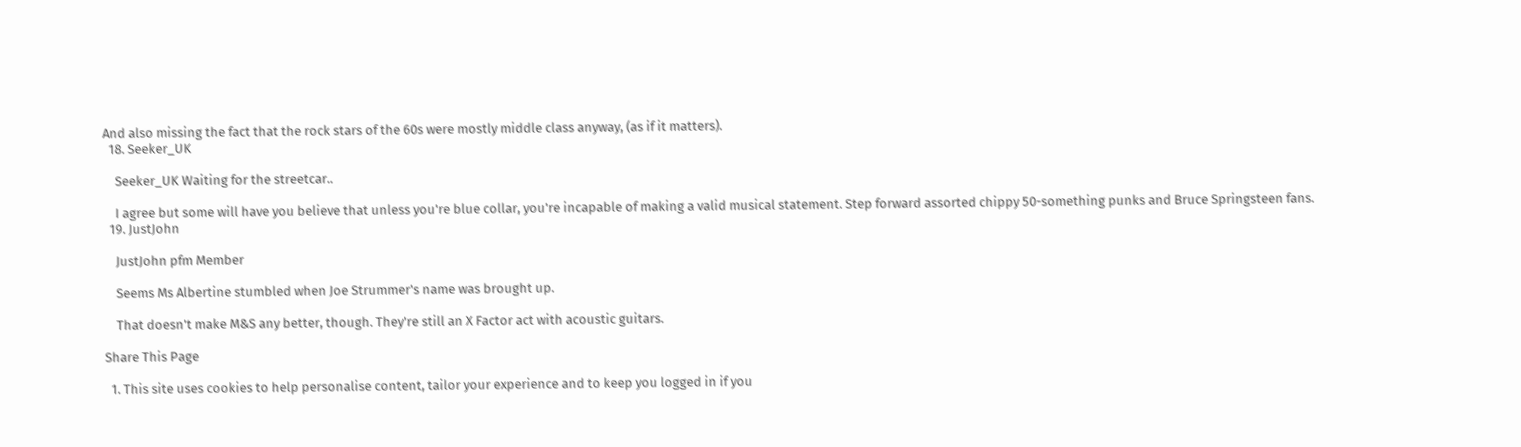And also missing the fact that the rock stars of the 60s were mostly middle class anyway, (as if it matters).
  18. Seeker_UK

    Seeker_UK Waiting for the streetcar..

    I agree but some will have you believe that unless you're blue collar, you're incapable of making a valid musical statement. Step forward assorted chippy 50-something punks and Bruce Springsteen fans.
  19. JustJohn

    JustJohn pfm Member

    Seems Ms Albertine stumbled when Joe Strummer's name was brought up.

    That doesn't make M&S any better, though. They're still an X Factor act with acoustic guitars.

Share This Page

  1. This site uses cookies to help personalise content, tailor your experience and to keep you logged in if you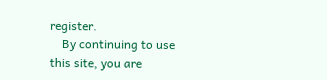register.
    By continuing to use this site, you are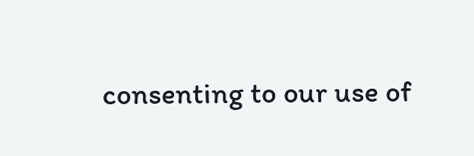consenting to our use of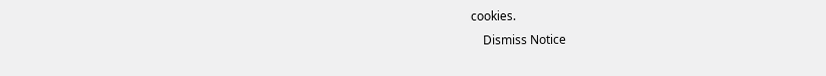cookies.
    Dismiss Notice